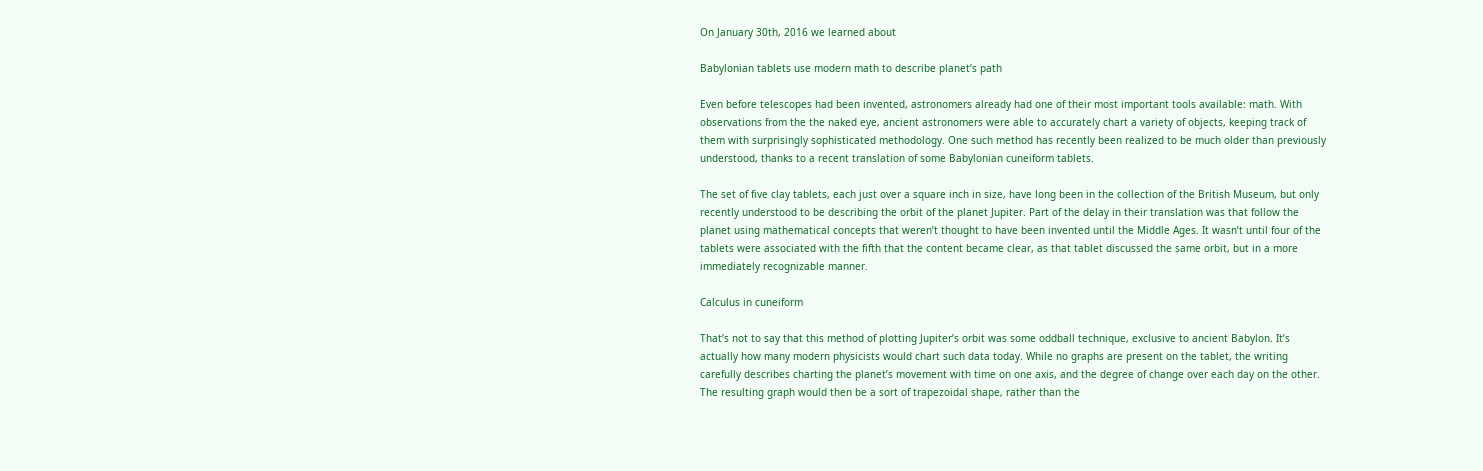On January 30th, 2016 we learned about

Babylonian tablets use modern math to describe planet’s path

Even before telescopes had been invented, astronomers already had one of their most important tools available: math. With observations from the the naked eye, ancient astronomers were able to accurately chart a variety of objects, keeping track of them with surprisingly sophisticated methodology. One such method has recently been realized to be much older than previously understood, thanks to a recent translation of some Babylonian cuneiform tablets.

The set of five clay tablets, each just over a square inch in size, have long been in the collection of the British Museum, but only recently understood to be describing the orbit of the planet Jupiter. Part of the delay in their translation was that follow the planet using mathematical concepts that weren’t thought to have been invented until the Middle Ages. It wasn’t until four of the tablets were associated with the fifth that the content became clear, as that tablet discussed the same orbit, but in a more immediately recognizable manner.

Calculus in cuneiform

That’s not to say that this method of plotting Jupiter’s orbit was some oddball technique, exclusive to ancient Babylon. It’s actually how many modern physicists would chart such data today. While no graphs are present on the tablet, the writing carefully describes charting the planet’s movement with time on one axis, and the degree of change over each day on the other. The resulting graph would then be a sort of trapezoidal shape, rather than the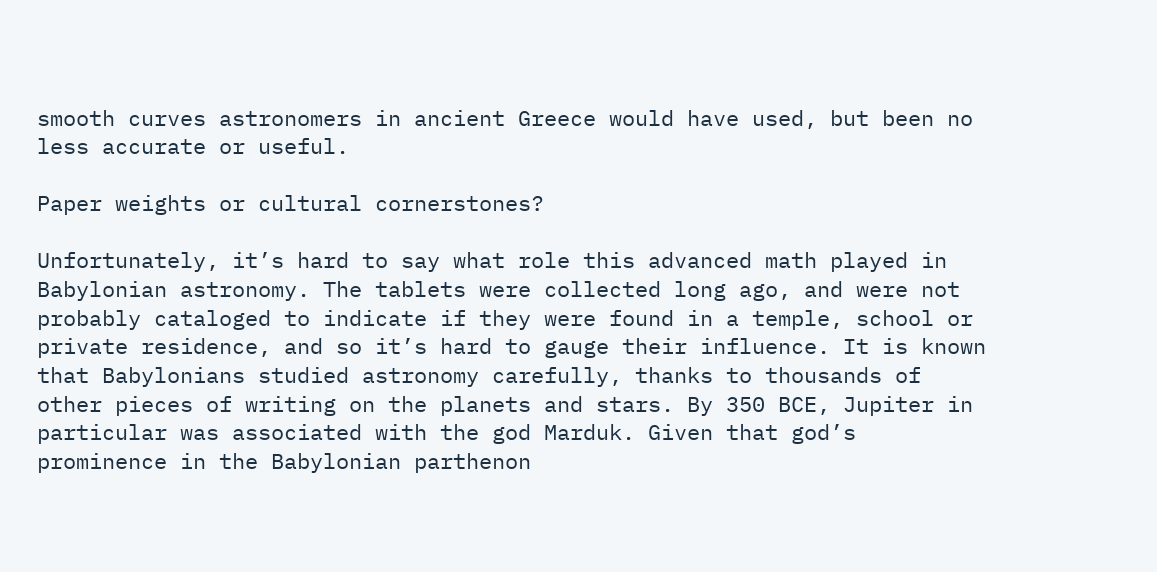smooth curves astronomers in ancient Greece would have used, but been no less accurate or useful.

Paper weights or cultural cornerstones?

Unfortunately, it’s hard to say what role this advanced math played in Babylonian astronomy. The tablets were collected long ago, and were not probably cataloged to indicate if they were found in a temple, school or private residence, and so it’s hard to gauge their influence. It is known that Babylonians studied astronomy carefully, thanks to thousands of other pieces of writing on the planets and stars. By 350 BCE, Jupiter in particular was associated with the god Marduk. Given that god’s prominence in the Babylonian parthenon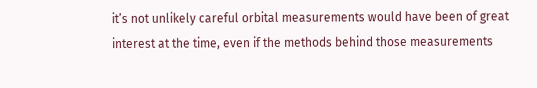it’s not unlikely careful orbital measurements would have been of great interest at the time, even if the methods behind those measurements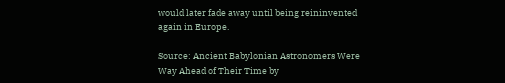would later fade away until being reininvented again in Europe.

Source: Ancient Babylonian Astronomers Were Way Ahead of Their Time by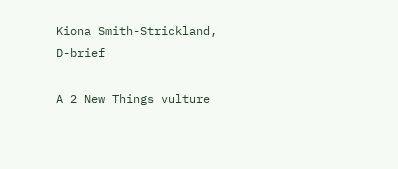Kiona Smith-Strickland, D-brief

A 2 New Things vulture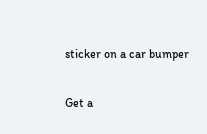sticker on a car bumper

Get a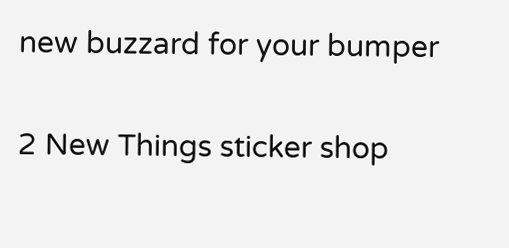new buzzard for your bumper

2 New Things sticker shop